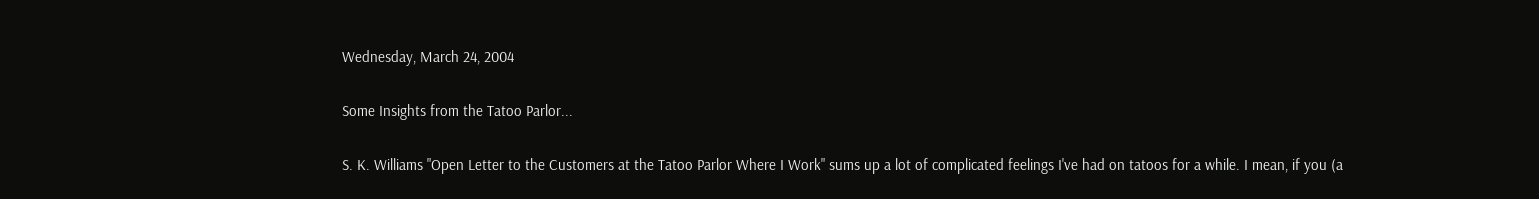Wednesday, March 24, 2004

Some Insights from the Tatoo Parlor...

S. K. Williams "Open Letter to the Customers at the Tatoo Parlor Where I Work" sums up a lot of complicated feelings I've had on tatoos for a while. I mean, if you (a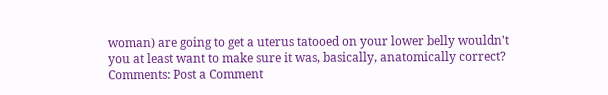woman) are going to get a uterus tatooed on your lower belly wouldn't you at least want to make sure it was, basically, anatomically correct?
Comments: Post a Comment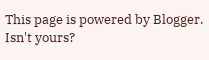This page is powered by Blogger. Isn't yours?